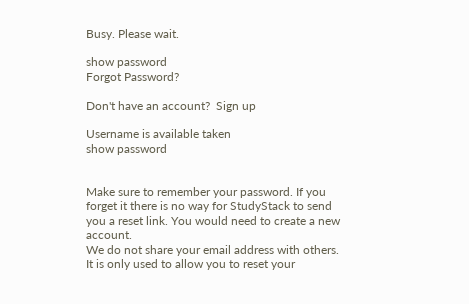Busy. Please wait.

show password
Forgot Password?

Don't have an account?  Sign up

Username is available taken
show password


Make sure to remember your password. If you forget it there is no way for StudyStack to send you a reset link. You would need to create a new account.
We do not share your email address with others. It is only used to allow you to reset your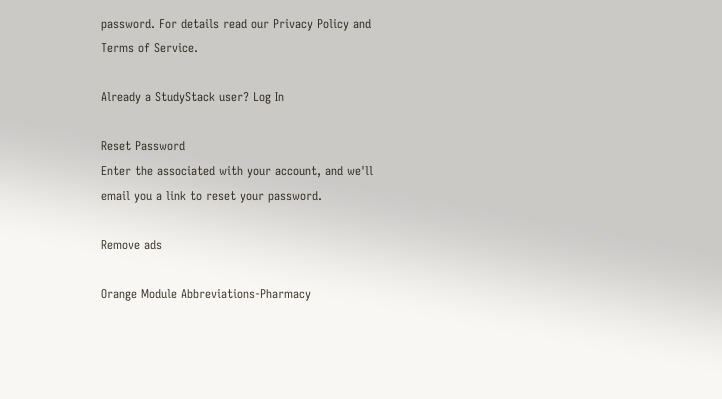password. For details read our Privacy Policy and Terms of Service.

Already a StudyStack user? Log In

Reset Password
Enter the associated with your account, and we'll email you a link to reset your password.

Remove ads

Orange Module Abbreviations-Pharmacy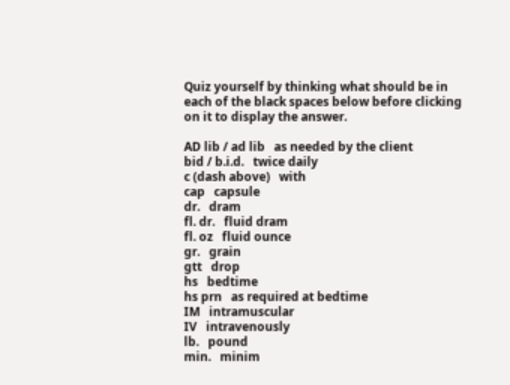Quiz yourself by thinking what should be in each of the black spaces below before clicking on it to display the answer.

AD lib / ad lib   as needed by the client
bid / b.i.d.   twice daily
c (dash above)   with
cap   capsule
dr.   dram
fl. dr.   fluid dram
fl. oz   fluid ounce
gr.   grain
gtt   drop
hs   bedtime
hs prn   as required at bedtime
IM   intramuscular
IV   intravenously
lb.   pound
min.   minim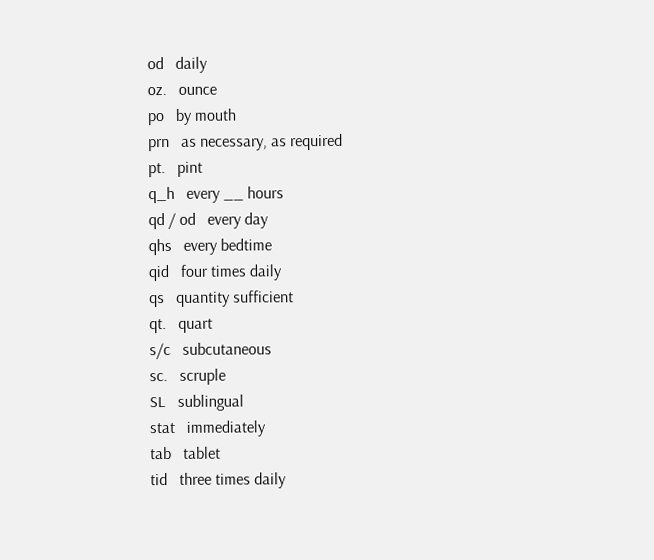od   daily
oz.   ounce
po   by mouth
prn   as necessary, as required
pt.   pint
q_h   every __ hours
qd / od   every day
qhs   every bedtime
qid   four times daily
qs   quantity sufficient
qt.   quart
s/c   subcutaneous
sc.   scruple
SL   sublingual
stat   immediately
tab   tablet
tid   three times daily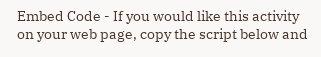Embed Code - If you would like this activity on your web page, copy the script below and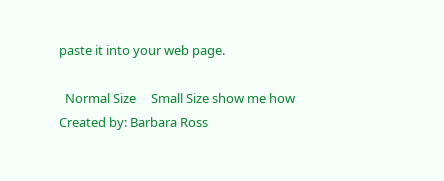paste it into your web page.

  Normal Size     Small Size show me how
Created by: Barbara Ross